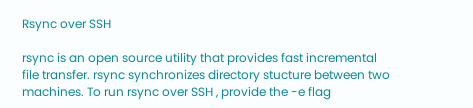Rsync over SSH

rsync is an open source utility that provides fast incremental file transfer. rsync synchronizes directory stucture between two machines. To run rsync over SSH , provide the -e flag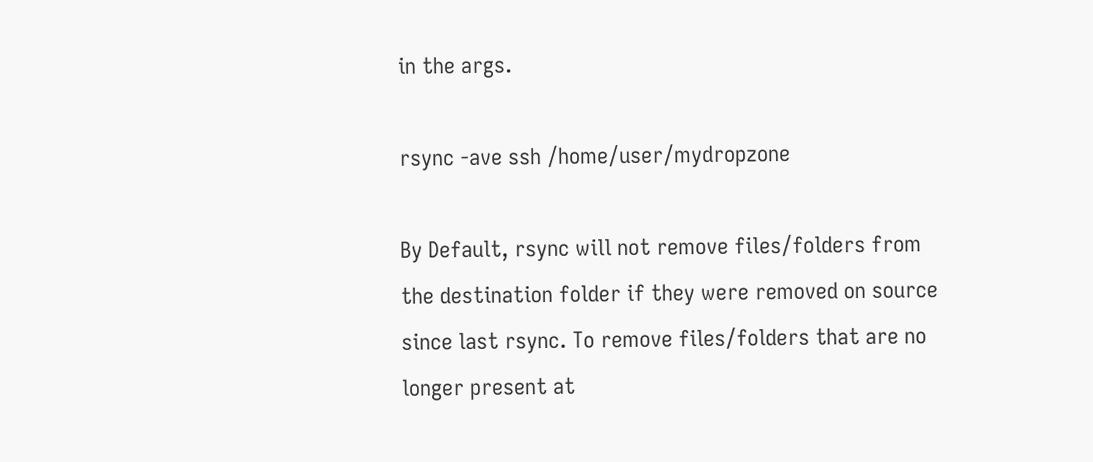in the args.

rsync -ave ssh /home/user/mydropzone

By Default, rsync will not remove files/folders from the destination folder if they were removed on source since last rsync. To remove files/folders that are no longer present at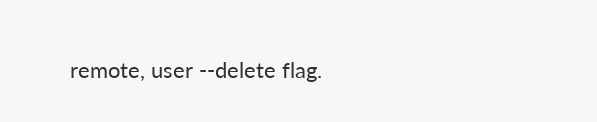remote, user --delete flag.